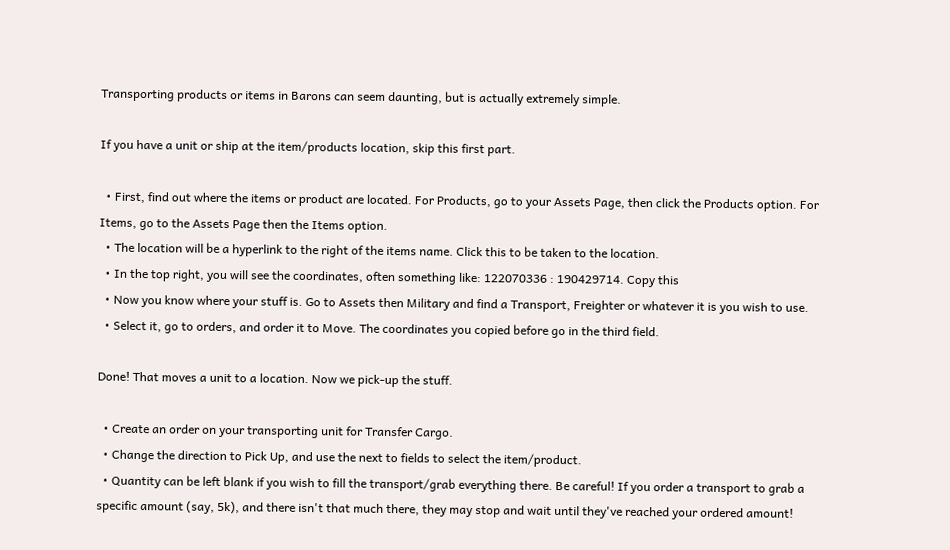Transporting products or items in Barons can seem daunting, but is actually extremely simple.

If you have a unit or ship at the item/products location, skip this first part.

  • First, find out where the items or product are located. For Products, go to your Assets Page, then click the Products option. For Items, go to the Assets Page then the Items option.
  • The location will be a hyperlink to the right of the items name. Click this to be taken to the location.
  • In the top right, you will see the coordinates, often something like: 122070336 : 190429714. Copy this
  • Now you know where your stuff is. Go to Assets then Military and find a Transport, Freighter or whatever it is you wish to use.
  • Select it, go to orders, and order it to Move. The coordinates you copied before go in the third field.

Done! That moves a unit to a location. Now we pick-up the stuff.

  • Create an order on your transporting unit for Transfer Cargo.
  • Change the direction to Pick Up, and use the next to fields to select the item/product.
  • Quantity can be left blank if you wish to fill the transport/grab everything there. Be careful! If you order a transport to grab a specific amount (say, 5k), and there isn't that much there, they may stop and wait until they've reached your ordered amount!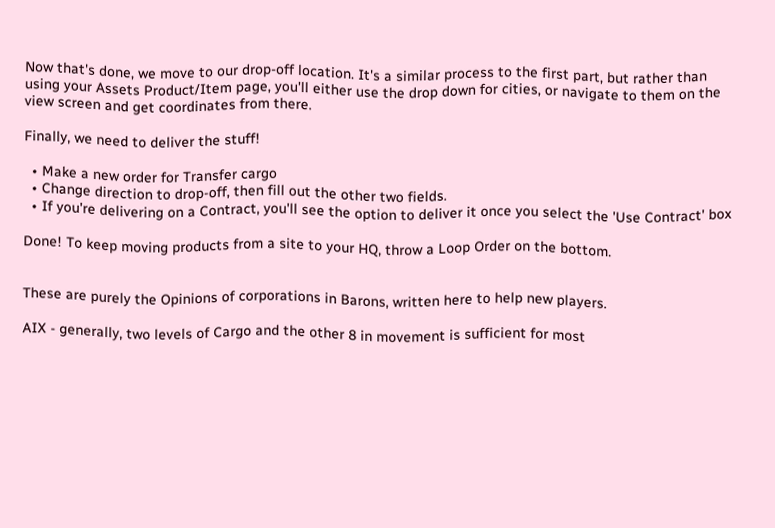Now that's done, we move to our drop-off location. It's a similar process to the first part, but rather than using your Assets Product/Item page, you'll either use the drop down for cities, or navigate to them on the view screen and get coordinates from there.

Finally, we need to deliver the stuff!

  • Make a new order for Transfer cargo
  • Change direction to drop-off, then fill out the other two fields.
  • If you're delivering on a Contract, you'll see the option to deliver it once you select the 'Use Contract' box

Done! To keep moving products from a site to your HQ, throw a Loop Order on the bottom.


These are purely the Opinions of corporations in Barons, written here to help new players.

AIX - generally, two levels of Cargo and the other 8 in movement is sufficient for most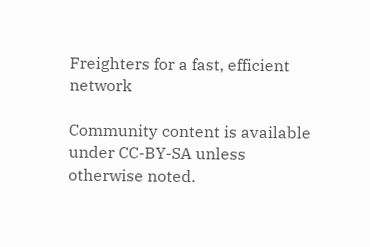Freighters for a fast, efficient network

Community content is available under CC-BY-SA unless otherwise noted.